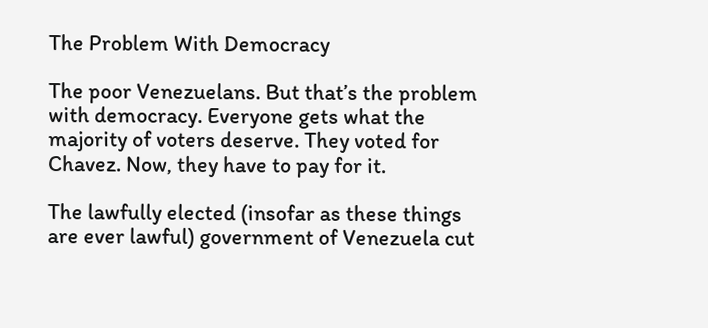The Problem With Democracy

The poor Venezuelans. But that’s the problem with democracy. Everyone gets what the majority of voters deserve. They voted for Chavez. Now, they have to pay for it.

The lawfully elected (insofar as these things are ever lawful) government of Venezuela cut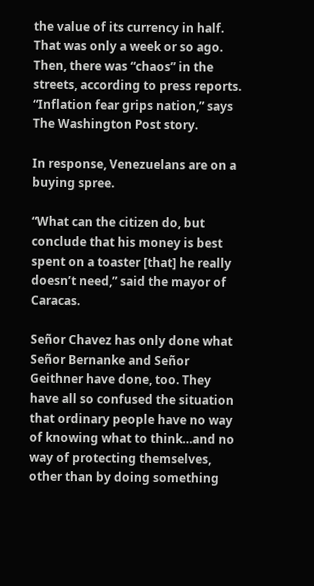the value of its currency in half. That was only a week or so ago. Then, there was “chaos” in the streets, according to press reports. “Inflation fear grips nation,” says The Washington Post story.

In response, Venezuelans are on a buying spree.

“What can the citizen do, but conclude that his money is best spent on a toaster [that] he really doesn’t need,” said the mayor of Caracas.

Señor Chavez has only done what Señor Bernanke and Señor Geithner have done, too. They have all so confused the situation that ordinary people have no way of knowing what to think…and no way of protecting themselves, other than by doing something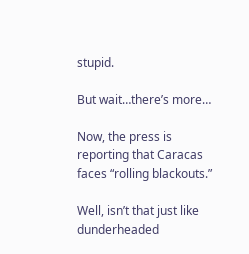stupid.

But wait…there’s more…

Now, the press is reporting that Caracas faces “rolling blackouts.”

Well, isn’t that just like dunderheaded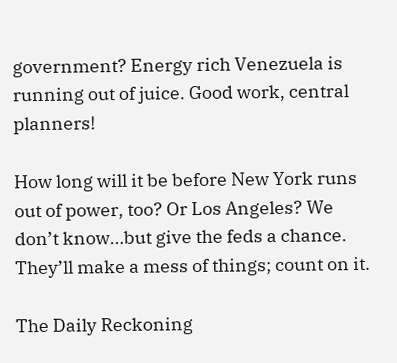government? Energy rich Venezuela is running out of juice. Good work, central planners!

How long will it be before New York runs out of power, too? Or Los Angeles? We don’t know…but give the feds a chance. They’ll make a mess of things; count on it.

The Daily Reckoning